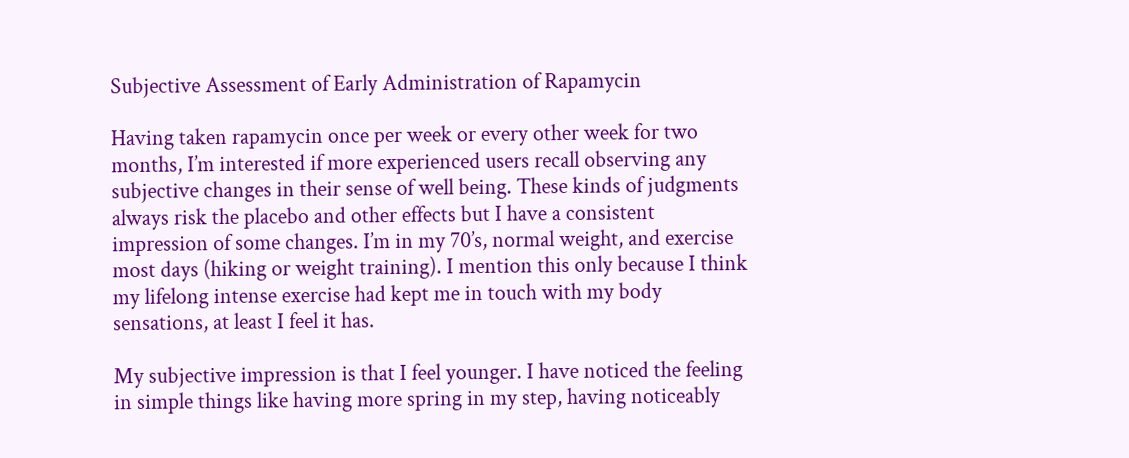Subjective Assessment of Early Administration of Rapamycin

Having taken rapamycin once per week or every other week for two months, I’m interested if more experienced users recall observing any subjective changes in their sense of well being. These kinds of judgments always risk the placebo and other effects but I have a consistent impression of some changes. I’m in my 70’s, normal weight, and exercise most days (hiking or weight training). I mention this only because I think my lifelong intense exercise had kept me in touch with my body sensations, at least I feel it has.

My subjective impression is that I feel younger. I have noticed the feeling in simple things like having more spring in my step, having noticeably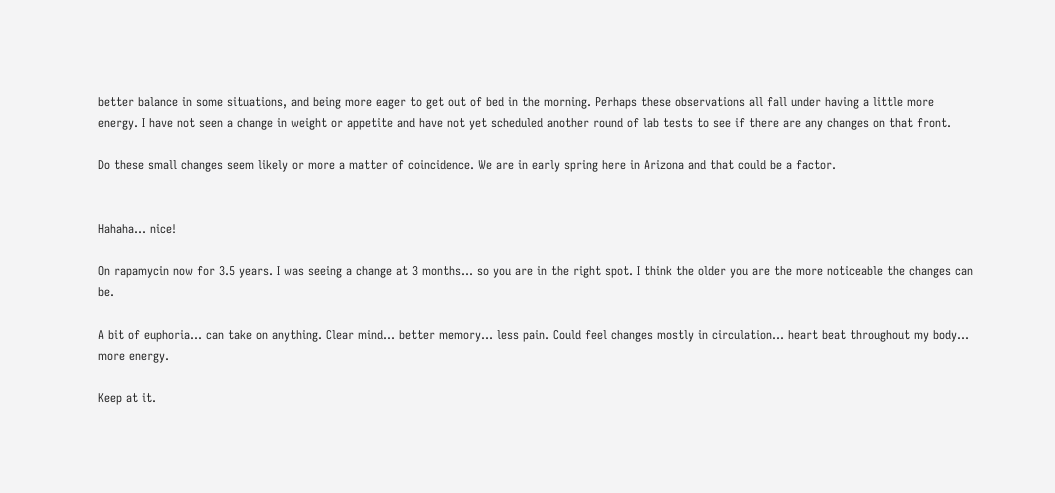better balance in some situations, and being more eager to get out of bed in the morning. Perhaps these observations all fall under having a little more energy. I have not seen a change in weight or appetite and have not yet scheduled another round of lab tests to see if there are any changes on that front.

Do these small changes seem likely or more a matter of coincidence. We are in early spring here in Arizona and that could be a factor.


Hahaha… nice!

On rapamycin now for 3.5 years. I was seeing a change at 3 months… so you are in the right spot. I think the older you are the more noticeable the changes can be.

A bit of euphoria… can take on anything. Clear mind… better memory… less pain. Could feel changes mostly in circulation… heart beat throughout my body… more energy.

Keep at it.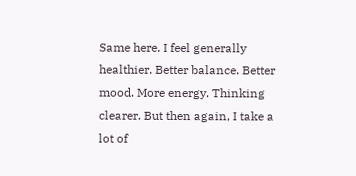Same here. I feel generally healthier. Better balance. Better mood. More energy. Thinking clearer. But then again, I take a lot of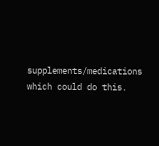supplements/medications which could do this.